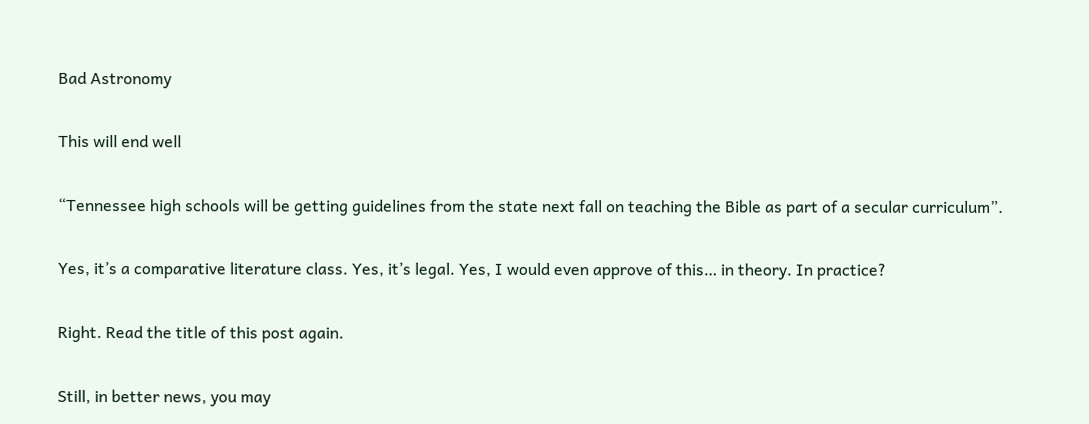Bad Astronomy

This will end well

“Tennessee high schools will be getting guidelines from the state next fall on teaching the Bible as part of a secular curriculum”.

Yes, it’s a comparative literature class. Yes, it’s legal. Yes, I would even approve of this… in theory. In practice?

Right. Read the title of this post again.

Still, in better news, you may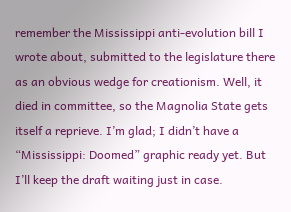remember the Mississippi anti-evolution bill I wrote about, submitted to the legislature there as an obvious wedge for creationism. Well, it died in committee, so the Magnolia State gets itself a reprieve. I’m glad; I didn’t have a “Mississippi: Doomed” graphic ready yet. But I’ll keep the draft waiting just in case.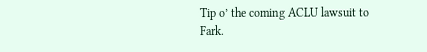Tip o’ the coming ACLU lawsuit to Fark.